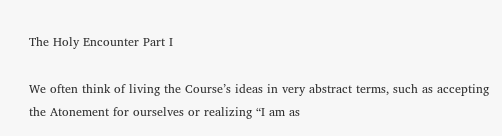The Holy Encounter Part I

We often think of living the Course’s ideas in very abstract terms, such as accepting the Atonement for ourselves or realizing “I am as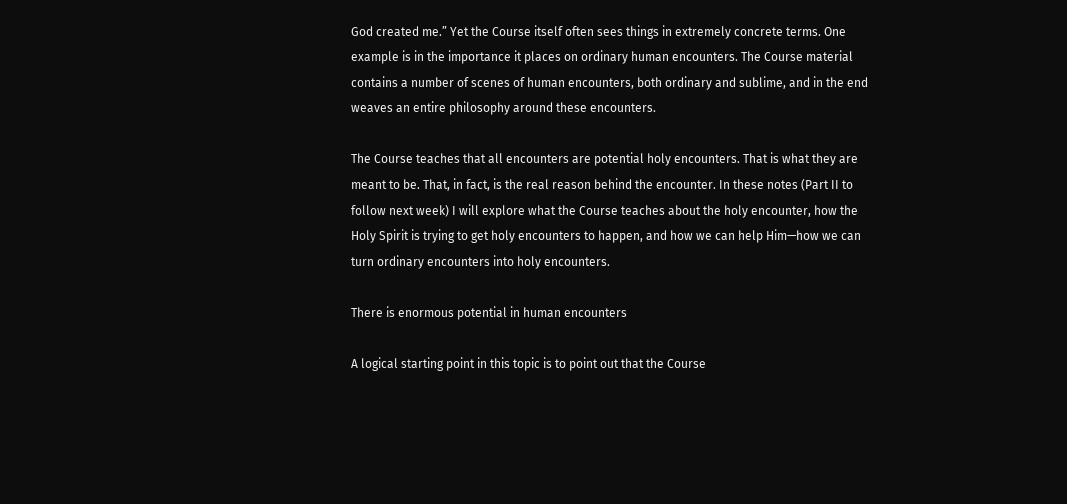God created me.” Yet the Course itself often sees things in extremely concrete terms. One example is in the importance it places on ordinary human encounters. The Course material contains a number of scenes of human encounters, both ordinary and sublime, and in the end weaves an entire philosophy around these encounters.

The Course teaches that all encounters are potential holy encounters. That is what they are meant to be. That, in fact, is the real reason behind the encounter. In these notes (Part II to follow next week) I will explore what the Course teaches about the holy encounter, how the Holy Spirit is trying to get holy encounters to happen, and how we can help Him—how we can turn ordinary encounters into holy encounters.

There is enormous potential in human encounters

A logical starting point in this topic is to point out that the Course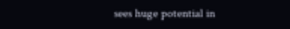sees huge potential in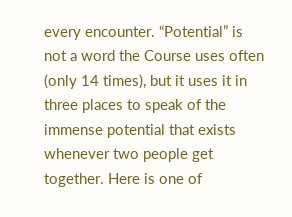every encounter. “Potential” is not a word the Course uses often (only 14 times), but it uses it in three places to speak of the immense potential that exists whenever two people get together. Here is one of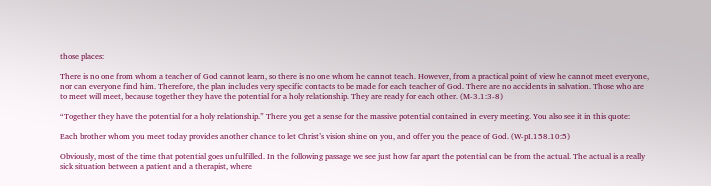those places:

There is no one from whom a teacher of God cannot learn, so there is no one whom he cannot teach. However, from a practical point of view he cannot meet everyone, nor can everyone find him. Therefore, the plan includes very specific contacts to be made for each teacher of God. There are no accidents in salvation. Those who are to meet will meet, because together they have the potential for a holy relationship. They are ready for each other. (M-3.1:3-8)

“Together they have the potential for a holy relationship.” There you get a sense for the massive potential contained in every meeting. You also see it in this quote:

Each brother whom you meet today provides another chance to let Christ’s vision shine on you, and offer you the peace of God. (W-pI.158.10:5)

Obviously, most of the time that potential goes unfulfilled. In the following passage we see just how far apart the potential can be from the actual. The actual is a really sick situation between a patient and a therapist, where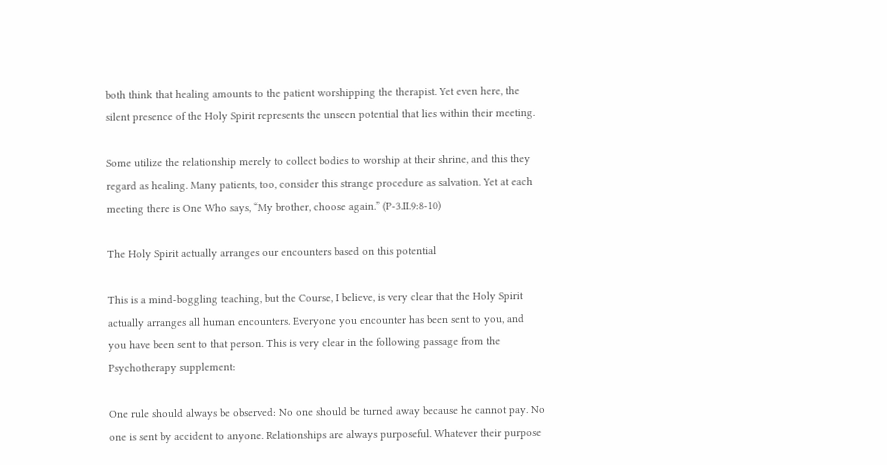both think that healing amounts to the patient worshipping the therapist. Yet even here, the silent presence of the Holy Spirit represents the unseen potential that lies within their meeting.

Some utilize the relationship merely to collect bodies to worship at their shrine, and this they regard as healing. Many patients, too, consider this strange procedure as salvation. Yet at each meeting there is One Who says, “My brother, choose again.” (P-3.II.9:8-10)

The Holy Spirit actually arranges our encounters based on this potential

This is a mind-boggling teaching, but the Course, I believe, is very clear that the Holy Spirit actually arranges all human encounters. Everyone you encounter has been sent to you, and you have been sent to that person. This is very clear in the following passage from the Psychotherapy supplement:

One rule should always be observed: No one should be turned away because he cannot pay. No one is sent by accident to anyone. Relationships are always purposeful. Whatever their purpose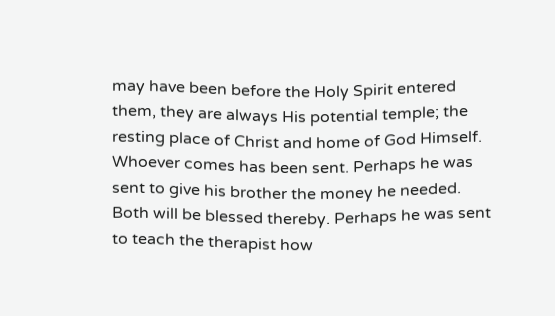may have been before the Holy Spirit entered them, they are always His potential temple; the resting place of Christ and home of God Himself. Whoever comes has been sent. Perhaps he was sent to give his brother the money he needed. Both will be blessed thereby. Perhaps he was sent to teach the therapist how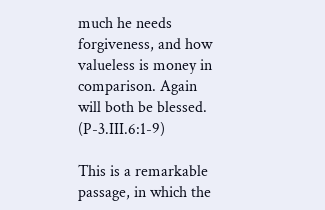much he needs forgiveness, and how valueless is money in comparison. Again will both be blessed. (P-3.III.6:1-9)

This is a remarkable passage, in which the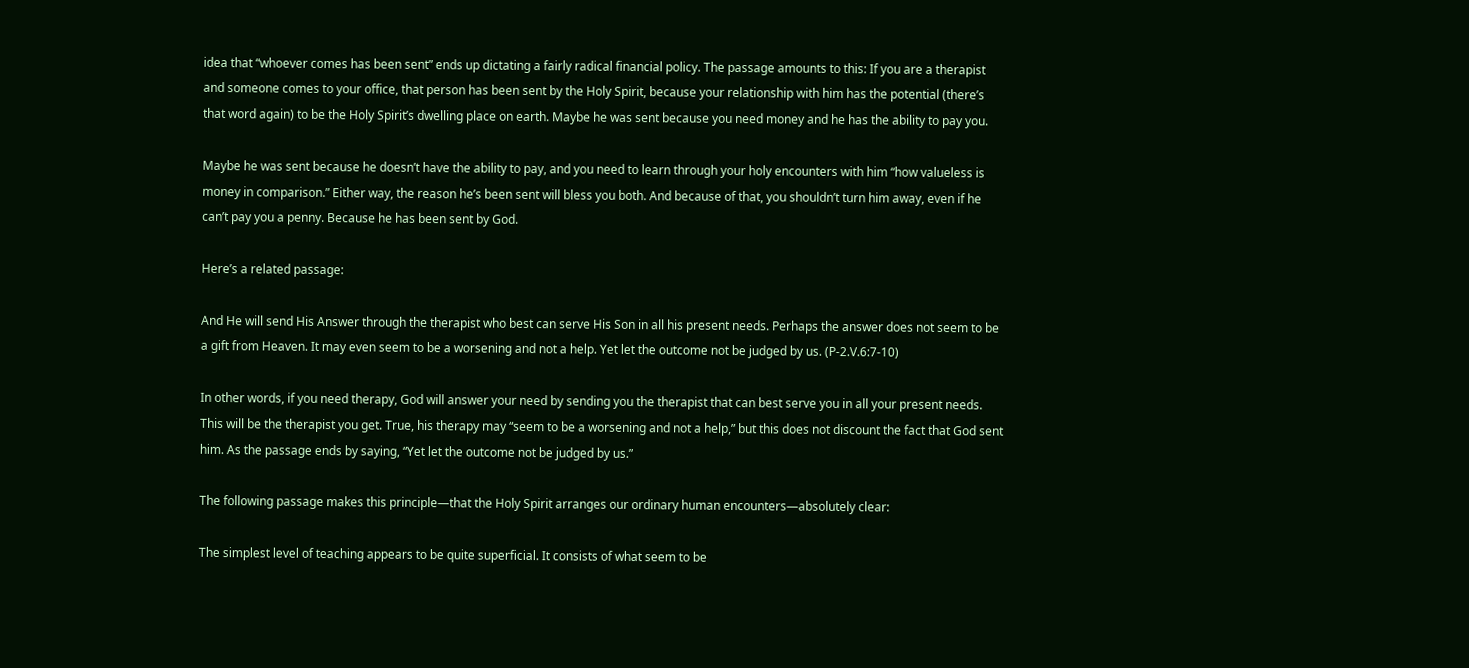idea that “whoever comes has been sent” ends up dictating a fairly radical financial policy. The passage amounts to this: If you are a therapist and someone comes to your office, that person has been sent by the Holy Spirit, because your relationship with him has the potential (there’s that word again) to be the Holy Spirit’s dwelling place on earth. Maybe he was sent because you need money and he has the ability to pay you.

Maybe he was sent because he doesn’t have the ability to pay, and you need to learn through your holy encounters with him “how valueless is money in comparison.” Either way, the reason he’s been sent will bless you both. And because of that, you shouldn’t turn him away, even if he can’t pay you a penny. Because he has been sent by God.

Here’s a related passage:

And He will send His Answer through the therapist who best can serve His Son in all his present needs. Perhaps the answer does not seem to be a gift from Heaven. It may even seem to be a worsening and not a help. Yet let the outcome not be judged by us. (P-2.V.6:7-10)

In other words, if you need therapy, God will answer your need by sending you the therapist that can best serve you in all your present needs. This will be the therapist you get. True, his therapy may “seem to be a worsening and not a help,” but this does not discount the fact that God sent him. As the passage ends by saying, “Yet let the outcome not be judged by us.”

The following passage makes this principle—that the Holy Spirit arranges our ordinary human encounters—absolutely clear:

The simplest level of teaching appears to be quite superficial. It consists of what seem to be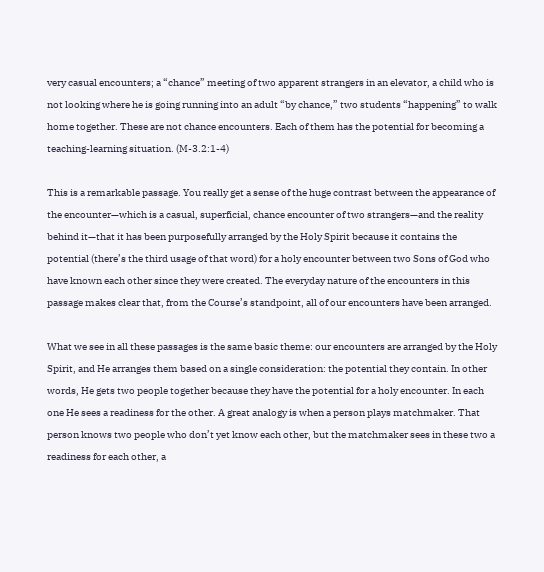very casual encounters; a “chance” meeting of two apparent strangers in an elevator, a child who is not looking where he is going running into an adult “by chance,” two students “happening” to walk home together. These are not chance encounters. Each of them has the potential for becoming a teaching-learning situation. (M-3.2:1-4)

This is a remarkable passage. You really get a sense of the huge contrast between the appearance of the encounter—which is a casual, superficial, chance encounter of two strangers—and the reality behind it—that it has been purposefully arranged by the Holy Spirit because it contains the potential (there’s the third usage of that word) for a holy encounter between two Sons of God who have known each other since they were created. The everyday nature of the encounters in this passage makes clear that, from the Course’s standpoint, all of our encounters have been arranged.

What we see in all these passages is the same basic theme: our encounters are arranged by the Holy Spirit, and He arranges them based on a single consideration: the potential they contain. In other words, He gets two people together because they have the potential for a holy encounter. In each one He sees a readiness for the other. A great analogy is when a person plays matchmaker. That person knows two people who don’t yet know each other, but the matchmaker sees in these two a readiness for each other, a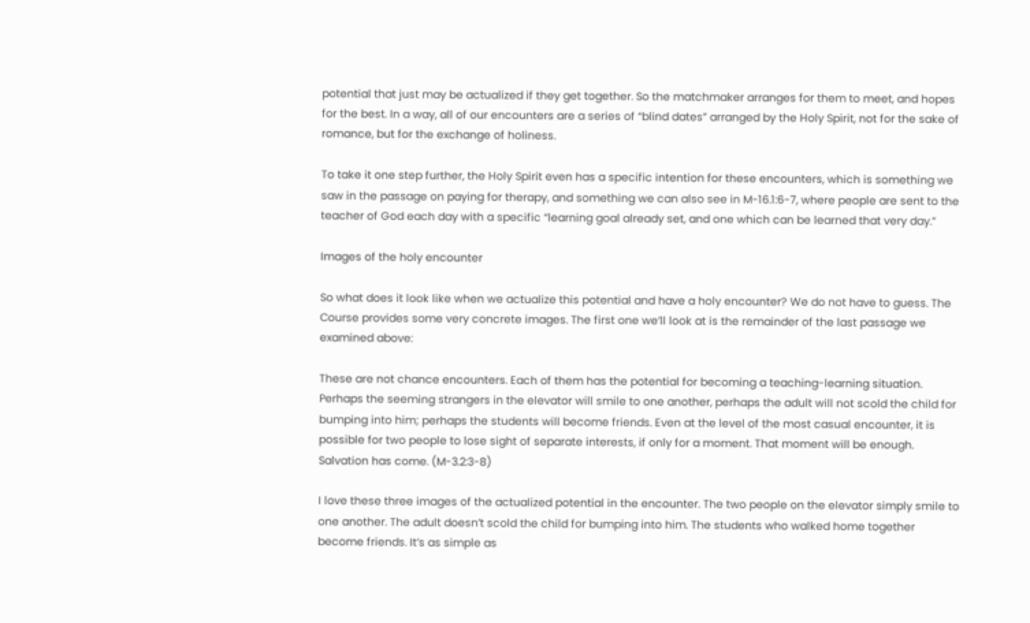potential that just may be actualized if they get together. So the matchmaker arranges for them to meet, and hopes for the best. In a way, all of our encounters are a series of “blind dates” arranged by the Holy Spirit, not for the sake of romance, but for the exchange of holiness.

To take it one step further, the Holy Spirit even has a specific intention for these encounters, which is something we saw in the passage on paying for therapy, and something we can also see in M-16.1:6-7, where people are sent to the teacher of God each day with a specific “learning goal already set, and one which can be learned that very day.”

Images of the holy encounter

So what does it look like when we actualize this potential and have a holy encounter? We do not have to guess. The Course provides some very concrete images. The first one we’ll look at is the remainder of the last passage we examined above:

These are not chance encounters. Each of them has the potential for becoming a teaching-learning situation. Perhaps the seeming strangers in the elevator will smile to one another, perhaps the adult will not scold the child for bumping into him; perhaps the students will become friends. Even at the level of the most casual encounter, it is possible for two people to lose sight of separate interests, if only for a moment. That moment will be enough. Salvation has come. (M-3.2:3-8)

I love these three images of the actualized potential in the encounter. The two people on the elevator simply smile to one another. The adult doesn’t scold the child for bumping into him. The students who walked home together become friends. It’s as simple as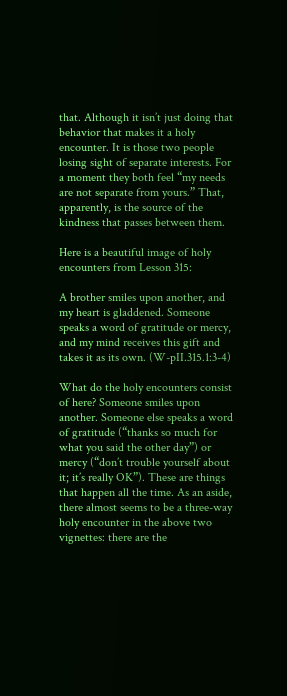that. Although it isn’t just doing that behavior that makes it a holy encounter. It is those two people losing sight of separate interests. For a moment they both feel “my needs are not separate from yours.” That, apparently, is the source of the kindness that passes between them.

Here is a beautiful image of holy encounters from Lesson 315:

A brother smiles upon another, and my heart is gladdened. Someone speaks a word of gratitude or mercy, and my mind receives this gift and takes it as its own. (W-pII.315.1:3-4)

What do the holy encounters consist of here? Someone smiles upon another. Someone else speaks a word of gratitude (“thanks so much for what you said the other day”) or mercy (“don’t trouble yourself about it; it’s really OK”). These are things that happen all the time. As an aside, there almost seems to be a three-way holy encounter in the above two vignettes: there are the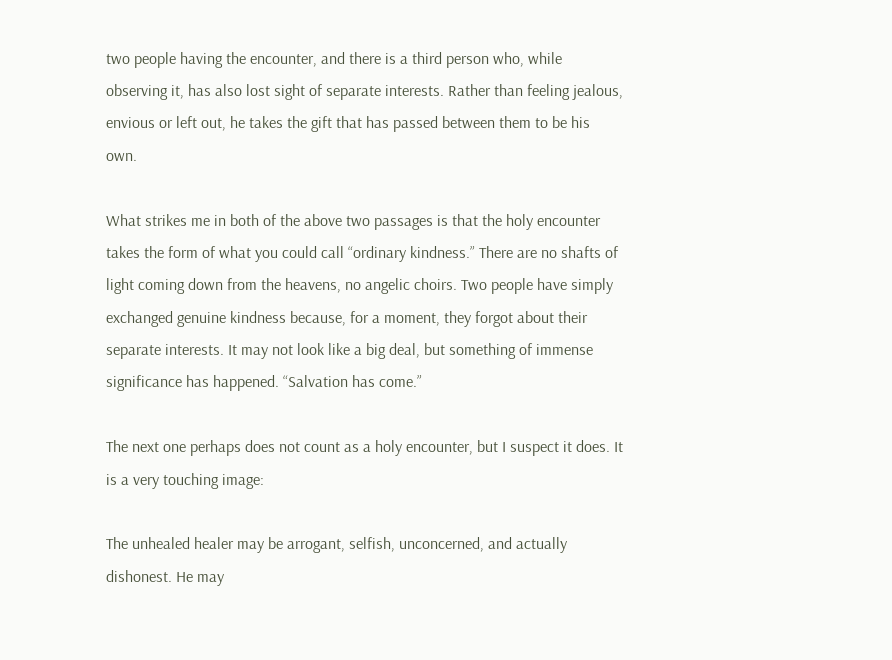two people having the encounter, and there is a third person who, while observing it, has also lost sight of separate interests. Rather than feeling jealous, envious or left out, he takes the gift that has passed between them to be his own.

What strikes me in both of the above two passages is that the holy encounter takes the form of what you could call “ordinary kindness.” There are no shafts of light coming down from the heavens, no angelic choirs. Two people have simply exchanged genuine kindness because, for a moment, they forgot about their separate interests. It may not look like a big deal, but something of immense significance has happened. “Salvation has come.”

The next one perhaps does not count as a holy encounter, but I suspect it does. It is a very touching image:

The unhealed healer may be arrogant, selfish, unconcerned, and actually dishonest. He may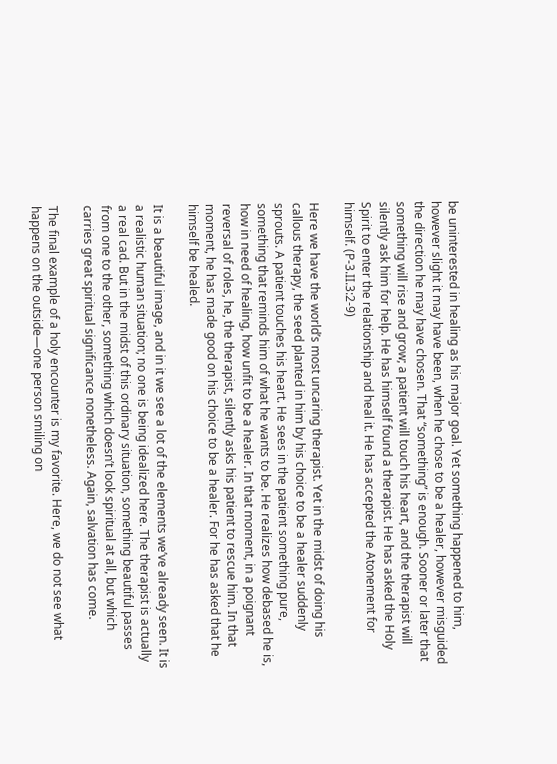be uninterested in healing as his major goal. Yet something happened to him, however slight it may have been, when he chose to be a healer, however misguided the direction he may have chosen. That “something” is enough. Sooner or later that something will rise and grow; a patient will touch his heart, and the therapist will silently ask him for help. He has himself found a therapist. He has asked the Holy Spirit to enter the relationship and heal it. He has accepted the Atonement for himself. (P-3.II.3:2-9)

Here we have the world’s most uncaring therapist. Yet in the midst of doing his callous therapy, the seed planted in him by his choice to be a healer suddenly sprouts. A patient touches his heart. He sees in the patient something pure, something that reminds him of what he wants to be. He realizes how debased he is, how in need of healing, how unfit to be a healer. In that moment, in a poignant reversal of roles, he, the therapist, silently asks his patient to rescue him. In that moment, he has made good on his choice to be a healer. For he has asked that he himself be healed.

It is a beautiful image, and in it we see a lot of the elements we’ve already seen. It is a realistic human situation; no one is being idealized here. The therapist is actually a real cad. But in the midst of this ordinary situation, something beautiful passes from one to the other, something which doesn’t look spiritual at all, but which carries great spiritual significance nonetheless. Again, salvation has come.

The final example of a holy encounter is my favorite. Here, we do not see what happens on the outside—one person smiling on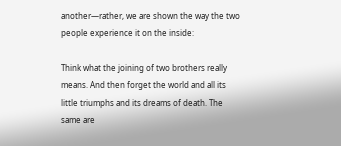another—rather, we are shown the way the two people experience it on the inside:

Think what the joining of two brothers really means. And then forget the world and all its little triumphs and its dreams of death. The same are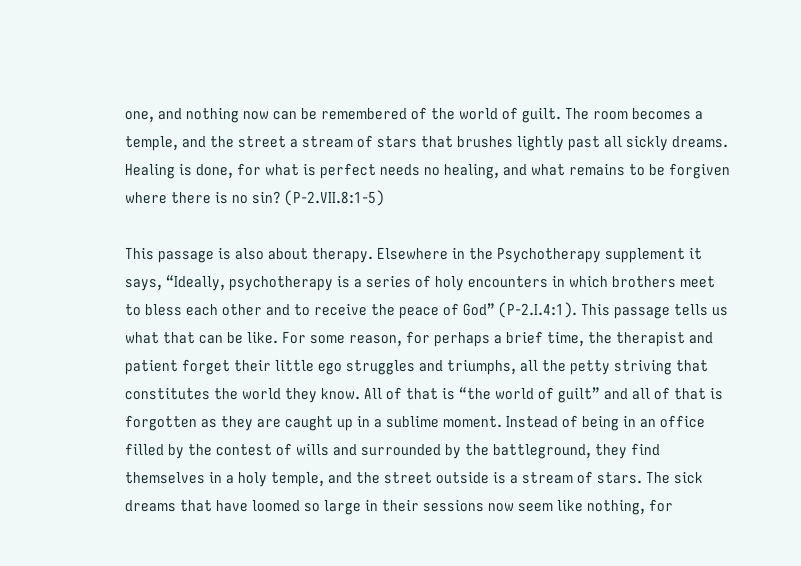one, and nothing now can be remembered of the world of guilt. The room becomes a temple, and the street a stream of stars that brushes lightly past all sickly dreams. Healing is done, for what is perfect needs no healing, and what remains to be forgiven where there is no sin? (P-2.VII.8:1-5)

This passage is also about therapy. Elsewhere in the Psychotherapy supplement it says, “Ideally, psychotherapy is a series of holy encounters in which brothers meet to bless each other and to receive the peace of God” (P-2.I.4:1). This passage tells us what that can be like. For some reason, for perhaps a brief time, the therapist and patient forget their little ego struggles and triumphs, all the petty striving that constitutes the world they know. All of that is “the world of guilt” and all of that is forgotten as they are caught up in a sublime moment. Instead of being in an office filled by the contest of wills and surrounded by the battleground, they find themselves in a holy temple, and the street outside is a stream of stars. The sick dreams that have loomed so large in their sessions now seem like nothing, for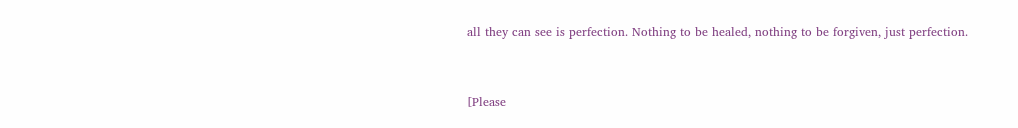all they can see is perfection. Nothing to be healed, nothing to be forgiven, just perfection.


[Please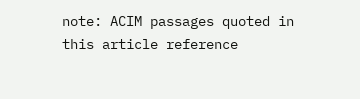note: ACIM passages quoted in this article reference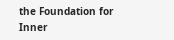the Foundation for Inner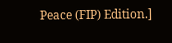Peace (FIP) Edition.]